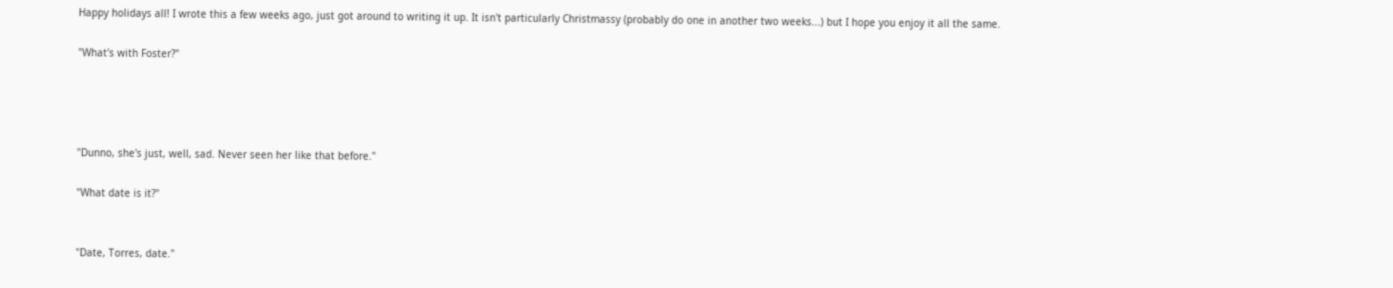Happy holidays all! I wrote this a few weeks ago, just got around to writing it up. It isn't particularly Christmassy (probably do one in another two weeks...) but I hope you enjoy it all the same.

"What's with Foster?"




"Dunno, she's just, well, sad. Never seen her like that before."

"What date is it?"


"Date, Torres, date."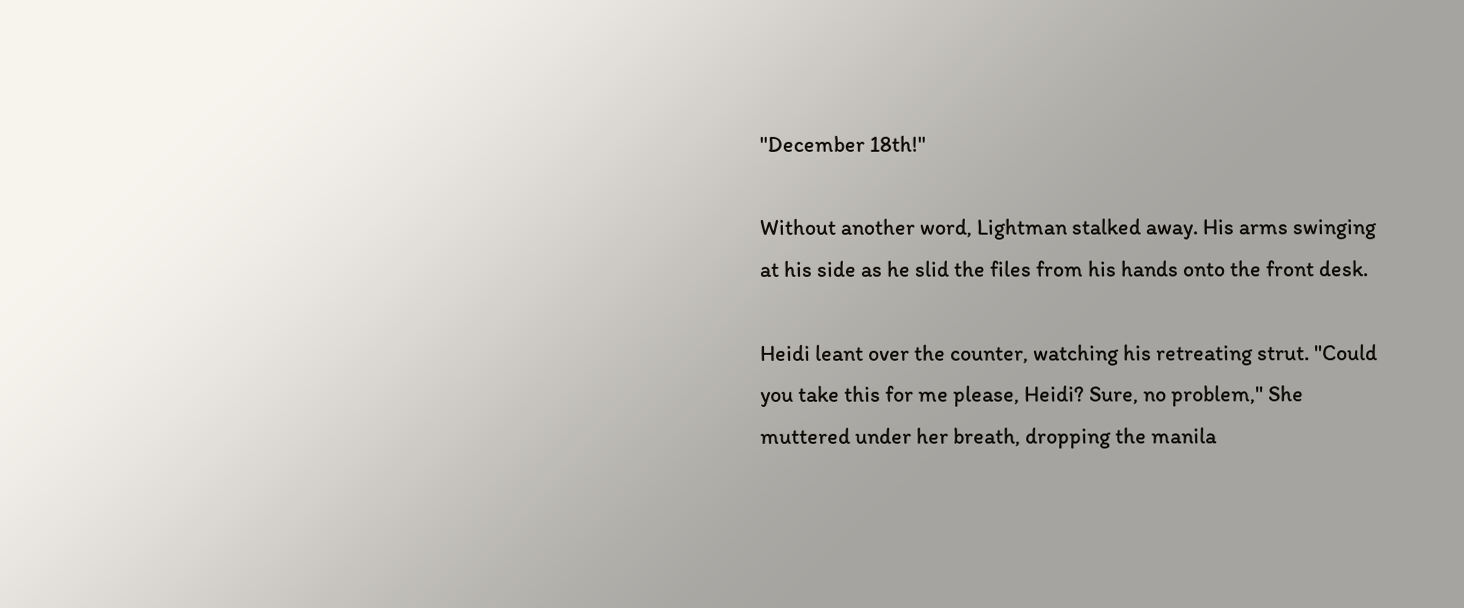"December 18th!"

Without another word, Lightman stalked away. His arms swinging at his side as he slid the files from his hands onto the front desk.

Heidi leant over the counter, watching his retreating strut. "Could you take this for me please, Heidi? Sure, no problem," She muttered under her breath, dropping the manila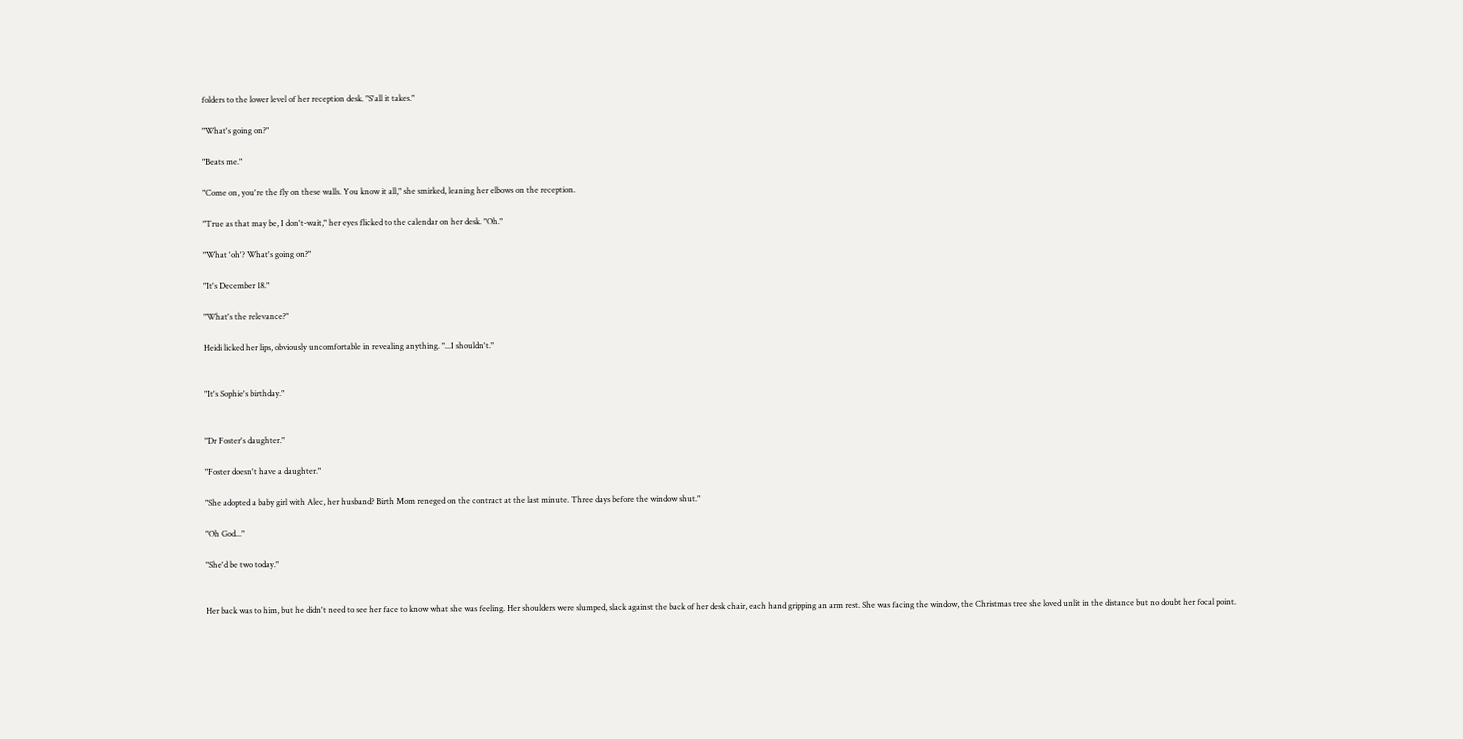folders to the lower level of her reception desk. "S'all it takes."

"What's going on?"

"Beats me."

"Come on, you're the fly on these walls. You know it all," she smirked, leaning her elbows on the reception.

"True as that may be, I don't-wait," her eyes flicked to the calendar on her desk. "Oh."

"What 'oh'? What's going on?"

"It's December 18."

"What's the relevance?"

Heidi licked her lips, obviously uncomfortable in revealing anything. "...I shouldn't."


"It's Sophie's birthday."


"Dr Foster's daughter."

"Foster doesn't have a daughter."

"She adopted a baby girl with Alec, her husband? Birth Mom reneged on the contract at the last minute. Three days before the window shut."

"Oh God..."

"She'd be two today."


Her back was to him, but he didn't need to see her face to know what she was feeling. Her shoulders were slumped, slack against the back of her desk chair, each hand gripping an arm rest. She was facing the window, the Christmas tree she loved unlit in the distance but no doubt her focal point.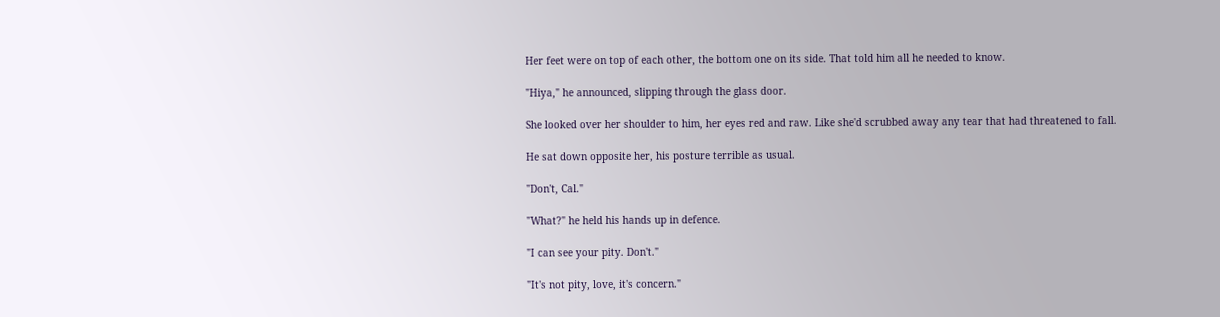Her feet were on top of each other, the bottom one on its side. That told him all he needed to know.

"Hiya," he announced, slipping through the glass door.

She looked over her shoulder to him, her eyes red and raw. Like she'd scrubbed away any tear that had threatened to fall.

He sat down opposite her, his posture terrible as usual.

"Don't, Cal."

"What?" he held his hands up in defence.

"I can see your pity. Don't."

"It's not pity, love, it's concern."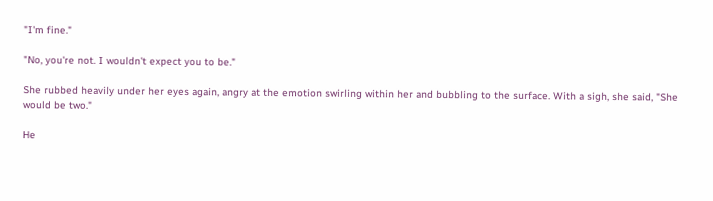"I'm fine."

"No, you're not. I wouldn't expect you to be."

She rubbed heavily under her eyes again, angry at the emotion swirling within her and bubbling to the surface. With a sigh, she said, "She would be two."

He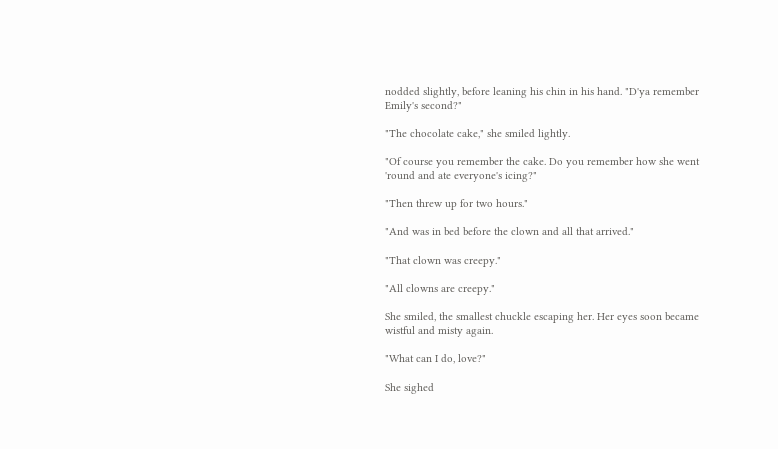nodded slightly, before leaning his chin in his hand. "D'ya remember Emily's second?"

"The chocolate cake," she smiled lightly.

"Of course you remember the cake. Do you remember how she went 'round and ate everyone's icing?"

"Then threw up for two hours."

"And was in bed before the clown and all that arrived."

"That clown was creepy."

"All clowns are creepy."

She smiled, the smallest chuckle escaping her. Her eyes soon became wistful and misty again.

"What can I do, love?"

She sighed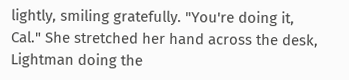lightly, smiling gratefully. "You're doing it, Cal." She stretched her hand across the desk, Lightman doing the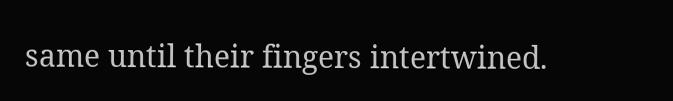same until their fingers intertwined.